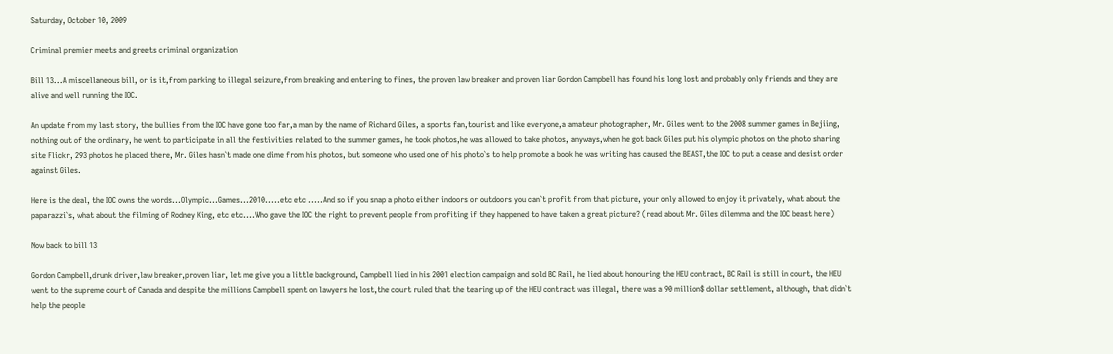Saturday, October 10, 2009

Criminal premier meets and greets criminal organization

Bill 13...A miscellaneous bill, or is it,from parking to illegal seizure,from breaking and entering to fines, the proven law breaker and proven liar Gordon Campbell has found his long lost and probably only friends and they are alive and well running the IOC.

An update from my last story, the bullies from the IOC have gone too far,a man by the name of Richard Giles, a sports fan,tourist and like everyone,a amateur photographer, Mr. Giles went to the 2008 summer games in Bejiing, nothing out of the ordinary, he went to participate in all the festivities related to the summer games, he took photos,he was allowed to take photos, anyways,when he got back Giles put his olympic photos on the photo sharing site Flickr, 293 photos he placed there, Mr. Giles hasn`t made one dime from his photos, but someone who used one of his photo`s to help promote a book he was writing has caused the BEAST,the IOC to put a cease and desist order against Giles.

Here is the deal, the IOC owns the words...Olympic...Games...2010.....etc etc .....And so if you snap a photo either indoors or outdoors you can`t profit from that picture, your only allowed to enjoy it privately, what about the paparazzi`s, what about the filming of Rodney King, etc etc....Who gave the IOC the right to prevent people from profiting if they happened to have taken a great picture? (read about Mr. Giles dilemma and the IOC beast here)

Now back to bill 13

Gordon Campbell,drunk driver,law breaker,proven liar, let me give you a little background, Campbell lied in his 2001 election campaign and sold BC Rail, he lied about honouring the HEU contract, BC Rail is still in court, the HEU went to the supreme court of Canada and despite the millions Campbell spent on lawyers he lost,the court ruled that the tearing up of the HEU contract was illegal, there was a 90 million$ dollar settlement, although, that didn`t help the people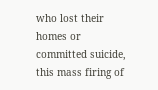who lost their homes or committed suicide, this mass firing of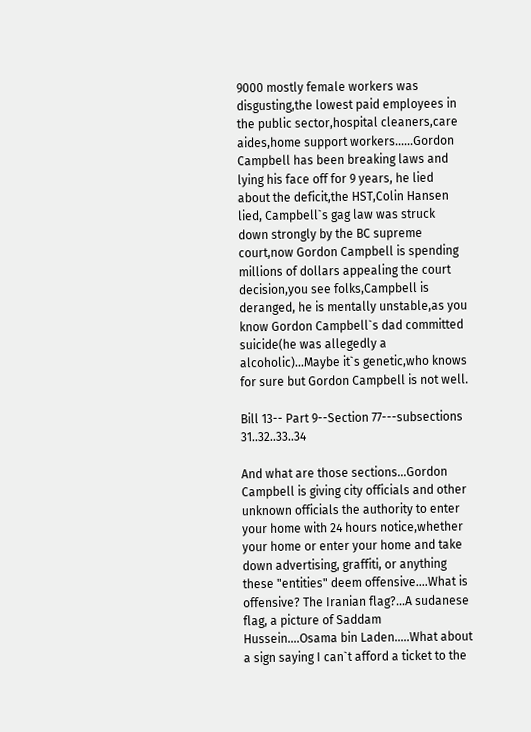9000 mostly female workers was disgusting,the lowest paid employees in the public sector,hospital cleaners,care aides,home support workers......Gordon Campbell has been breaking laws and lying his face off for 9 years, he lied about the deficit,the HST,Colin Hansen lied, Campbell`s gag law was struck down strongly by the BC supreme court,now Gordon Campbell is spending millions of dollars appealing the court decision,you see folks,Campbell is deranged, he is mentally unstable,as you know Gordon Campbell`s dad committed suicide(he was allegedly a alcoholic)...Maybe it`s genetic,who knows for sure but Gordon Campbell is not well.

Bill 13-- Part 9--Section 77---subsections 31..32..33..34

And what are those sections...Gordon Campbell is giving city officials and other unknown officials the authority to enter your home with 24 hours notice,whether your home or enter your home and take down advertising, graffiti, or anything these "entities" deem offensive....What is offensive? The Iranian flag?...A sudanese flag, a picture of Saddam Hussein....Osama bin Laden.....What about a sign saying I can`t afford a ticket to the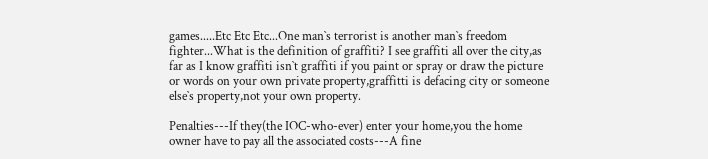games.....Etc Etc Etc...One man`s terrorist is another man`s freedom fighter...What is the definition of graffiti? I see graffiti all over the city,as far as I know graffiti isn`t graffiti if you paint or spray or draw the picture or words on your own private property,graffitti is defacing city or someone else`s property,not your own property.

Penalties---If they(the IOC-who-ever) enter your home,you the home owner have to pay all the associated costs---A fine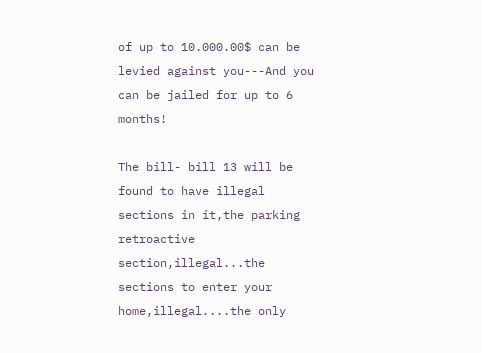of up to 10.000.00$ can be levied against you---And you can be jailed for up to 6 months!

The bill- bill 13 will be found to have illegal sections in it,the parking retroactive section,illegal...the sections to enter your home,illegal....the only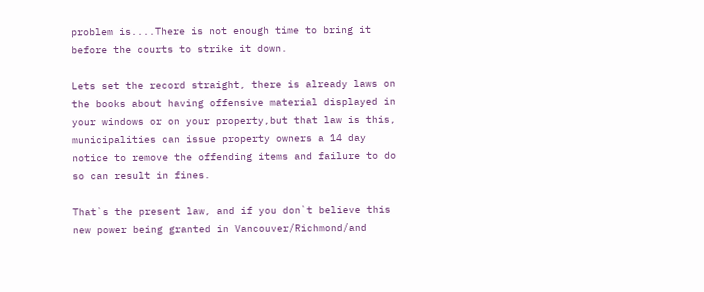problem is....There is not enough time to bring it before the courts to strike it down.

Lets set the record straight, there is already laws on the books about having offensive material displayed in your windows or on your property,but that law is this, municipalities can issue property owners a 14 day notice to remove the offending items and failure to do so can result in fines.

That`s the present law, and if you don`t believe this new power being granted in Vancouver/Richmond/and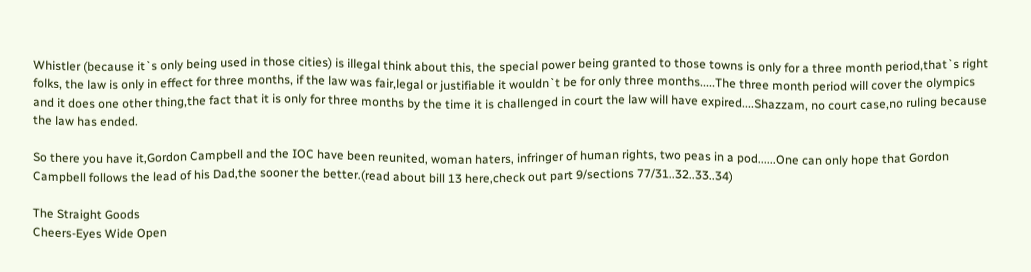Whistler (because it`s only being used in those cities) is illegal think about this, the special power being granted to those towns is only for a three month period,that`s right folks, the law is only in effect for three months, if the law was fair,legal or justifiable it wouldn`t be for only three months.....The three month period will cover the olympics and it does one other thing,the fact that it is only for three months by the time it is challenged in court the law will have expired....Shazzam, no court case,no ruling because the law has ended.

So there you have it,Gordon Campbell and the IOC have been reunited, woman haters, infringer of human rights, two peas in a pod......One can only hope that Gordon Campbell follows the lead of his Dad,the sooner the better.(read about bill 13 here,check out part 9/sections 77/31..32..33..34)

The Straight Goods
Cheers-Eyes Wide Open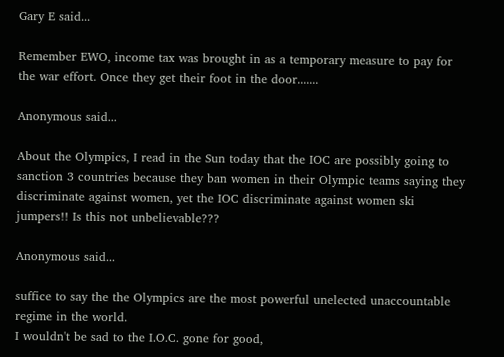Gary E said...

Remember EWO, income tax was brought in as a temporary measure to pay for the war effort. Once they get their foot in the door.......

Anonymous said...

About the Olympics, I read in the Sun today that the IOC are possibly going to sanction 3 countries because they ban women in their Olympic teams saying they discriminate against women, yet the IOC discriminate against women ski jumpers!! Is this not unbelievable???

Anonymous said...

suffice to say the the Olympics are the most powerful unelected unaccountable regime in the world.
I wouldn't be sad to the I.O.C. gone for good,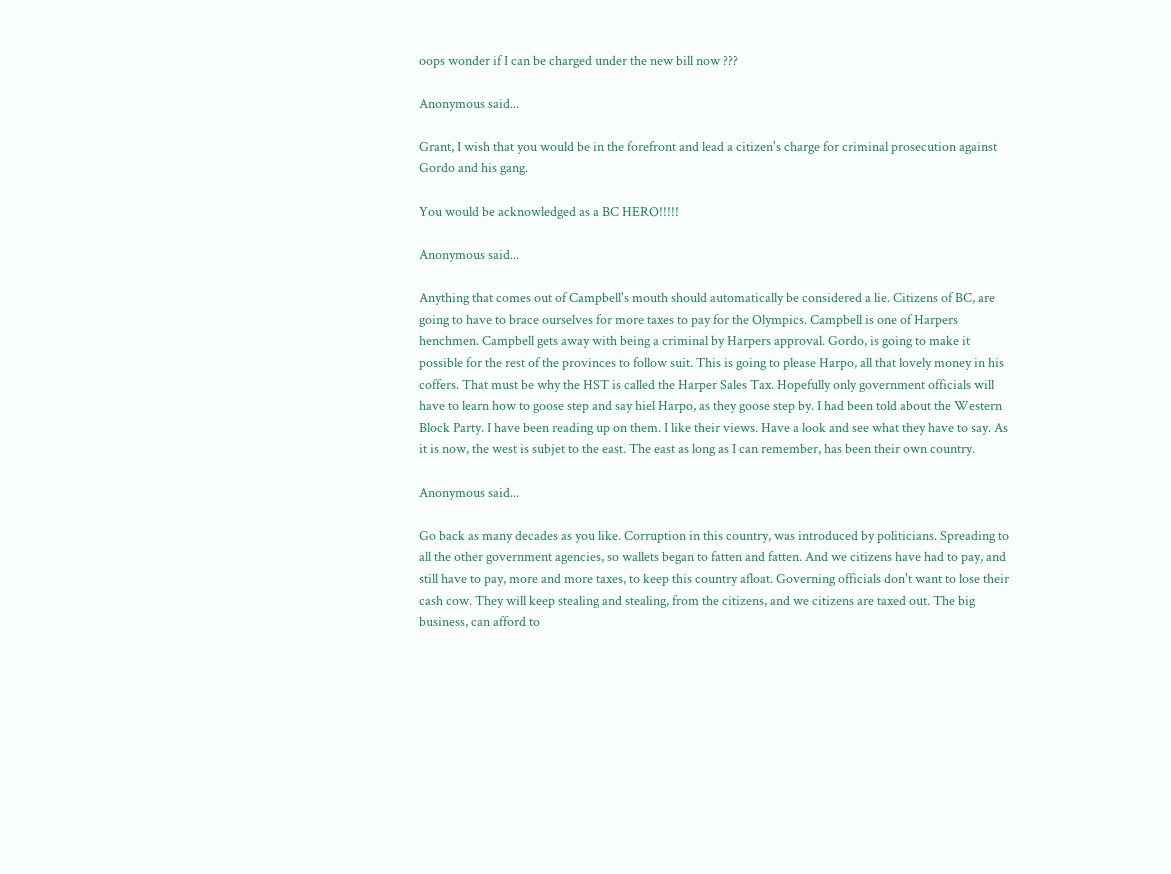oops wonder if I can be charged under the new bill now ???

Anonymous said...

Grant, I wish that you would be in the forefront and lead a citizen's charge for criminal prosecution against Gordo and his gang.

You would be acknowledged as a BC HERO!!!!!

Anonymous said...

Anything that comes out of Campbell's mouth should automatically be considered a lie. Citizens of BC, are going to have to brace ourselves for more taxes to pay for the Olympics. Campbell is one of Harpers henchmen. Campbell gets away with being a criminal by Harpers approval. Gordo, is going to make it possible for the rest of the provinces to follow suit. This is going to please Harpo, all that lovely money in his coffers. That must be why the HST is called the Harper Sales Tax. Hopefully only government officials will have to learn how to goose step and say hiel Harpo, as they goose step by. I had been told about the Western Block Party. I have been reading up on them. I like their views. Have a look and see what they have to say. As it is now, the west is subjet to the east. The east as long as I can remember, has been their own country.

Anonymous said...

Go back as many decades as you like. Corruption in this country, was introduced by politicians. Spreading to all the other government agencies, so wallets began to fatten and fatten. And we citizens have had to pay, and still have to pay, more and more taxes, to keep this country afloat. Governing officials don't want to lose their cash cow. They will keep stealing and stealing, from the citizens, and we citizens are taxed out. The big business, can afford to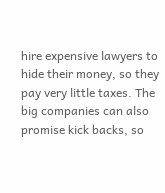hire expensive lawyers to hide their money, so they pay very little taxes. The big companies can also promise kick backs, so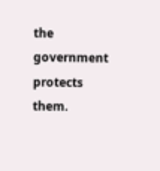the government protects them.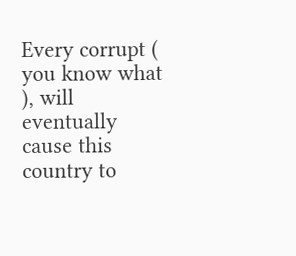Every corrupt ( you know what ), will eventually cause this country to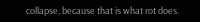collapse, because that is what rot does.